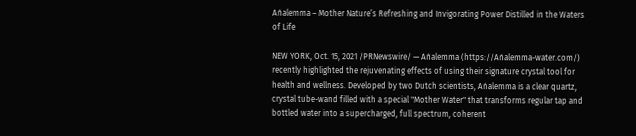Ańalemma – Mother Nature’s Refreshing and Invigorating Power Distilled in the Waters of Life

NEW YORK, Oct. 15, 2021 /PRNewswire/ — Ańalemma (https://Ańalemma-water.com/) recently highlighted the rejuvenating effects of using their signature crystal tool for health and wellness. Developed by two Dutch scientists, Ańalemma is a clear quartz, crystal tube-wand filled with a special "Mother Water" that transforms regular tap and bottled water into a supercharged, full spectrum, coherent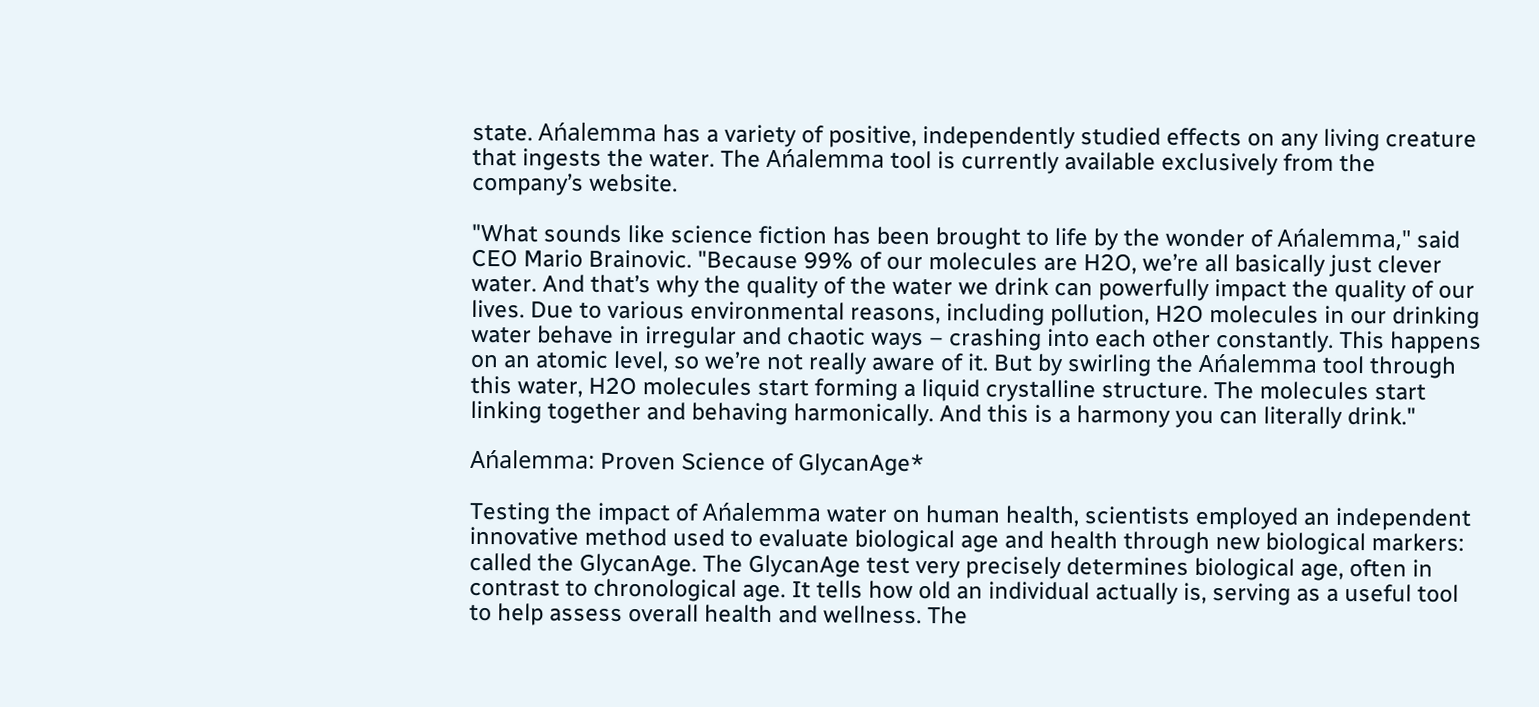state. Ańalemma has a variety of positive, independently studied effects on any living creature that ingests the water. The Ańalemma tool is currently available exclusively from the company’s website.

"What sounds like science fiction has been brought to life by the wonder of Ańalemma," said CEO Mario Brainovic. "Because 99% of our molecules are H2O, we’re all basically just clever water. And that’s why the quality of the water we drink can powerfully impact the quality of our lives. Due to various environmental reasons, including pollution, H2O molecules in our drinking water behave in irregular and chaotic ways – crashing into each other constantly. This happens on an atomic level, so we’re not really aware of it. But by swirling the Ańalemma tool through this water, H2O molecules start forming a liquid crystalline structure. The molecules start linking together and behaving harmonically. And this is a harmony you can literally drink."

Ańalemma: Proven Science of GlycanAge*

Testing the impact of Ańalemma water on human health, scientists employed an independent innovative method used to evaluate biological age and health through new biological markers: called the GlycanAge. The GlycanAge test very precisely determines biological age, often in contrast to chronological age. It tells how old an individual actually is, serving as a useful tool to help assess overall health and wellness. The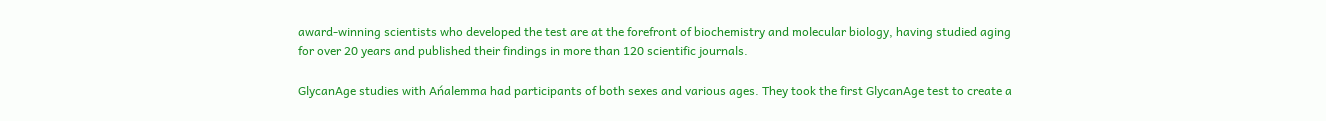award-winning scientists who developed the test are at the forefront of biochemistry and molecular biology, having studied aging for over 20 years and published their findings in more than 120 scientific journals.

GlycanAge studies with Ańalemma had participants of both sexes and various ages. They took the first GlycanAge test to create a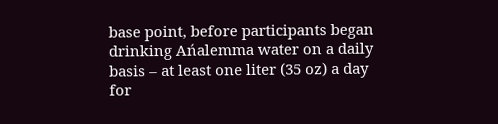base point, before participants began drinking Ańalemma water on a daily basis – at least one liter (35 oz) a day for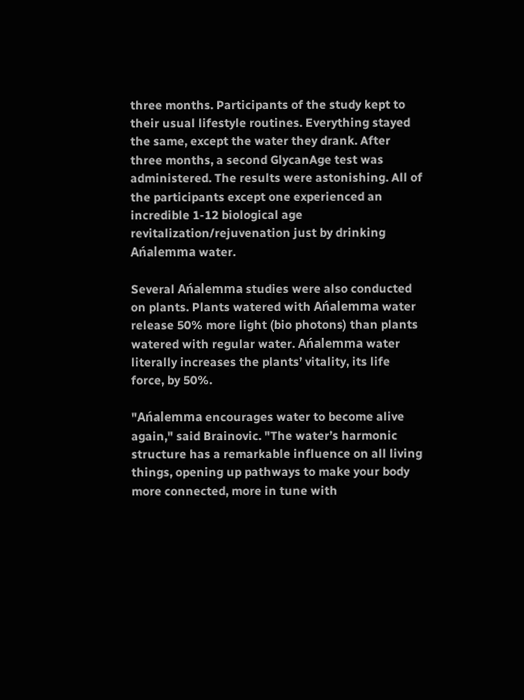three months. Participants of the study kept to their usual lifestyle routines. Everything stayed the same, except the water they drank. After three months, a second GlycanAge test was administered. The results were astonishing. All of the participants except one experienced an incredible 1-12 biological age revitalization/rejuvenation just by drinking Ańalemma water.

Several Ańalemma studies were also conducted on plants. Plants watered with Ańalemma water release 50% more light (bio photons) than plants watered with regular water. Ańalemma water literally increases the plants’ vitality, its life force, by 50%.

"Ańalemma encourages water to become alive again," said Brainovic. "The water’s harmonic structure has a remarkable influence on all living things, opening up pathways to make your body more connected, more in tune with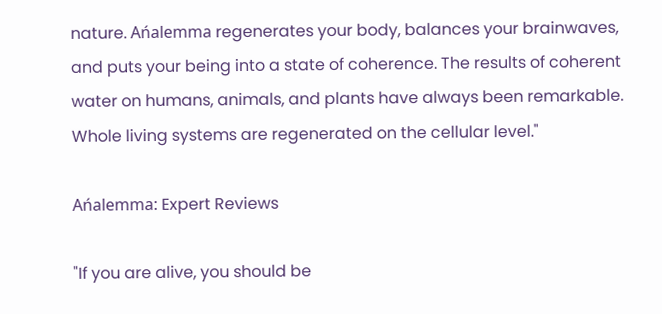nature. Ańalemma regenerates your body, balances your brainwaves, and puts your being into a state of coherence. The results of coherent water on humans, animals, and plants have always been remarkable. Whole living systems are regenerated on the cellular level."

Ańalemma: Expert Reviews

"If you are alive, you should be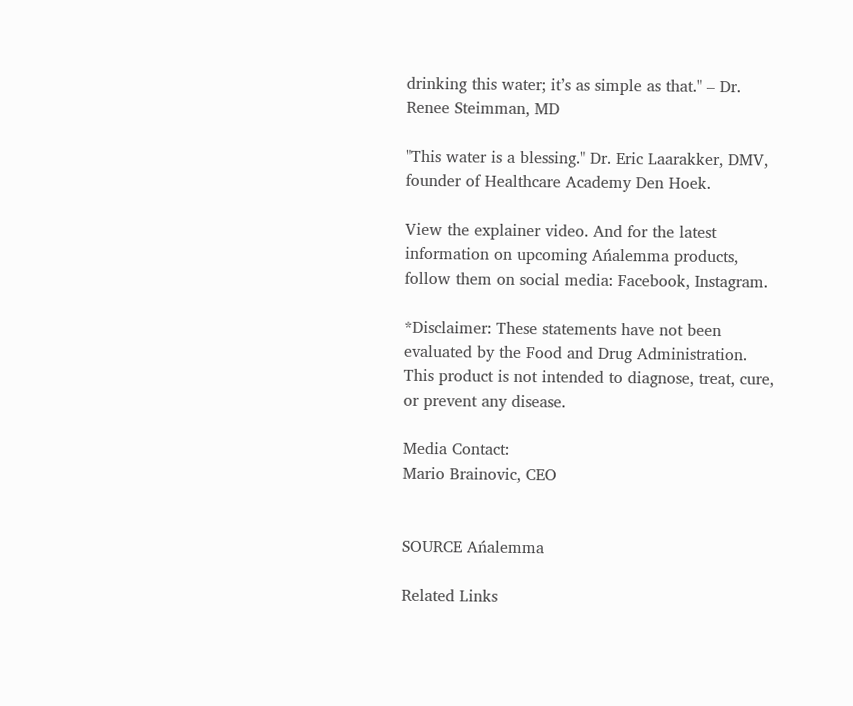drinking this water; it’s as simple as that." – Dr. Renee Steimman, MD

"This water is a blessing." Dr. Eric Laarakker, DMV, founder of Healthcare Academy Den Hoek.

View the explainer video. And for the latest information on upcoming Ańalemma products, follow them on social media: Facebook, Instagram.

*Disclaimer: These statements have not been evaluated by the Food and Drug Administration. This product is not intended to diagnose, treat, cure, or prevent any disease.

Media Contact:
Mario Brainovic, CEO


SOURCE Ańalemma

Related Links